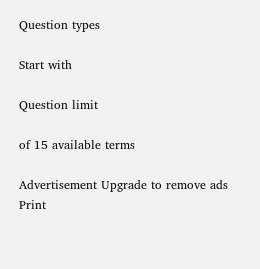Question types

Start with

Question limit

of 15 available terms

Advertisement Upgrade to remove ads
Print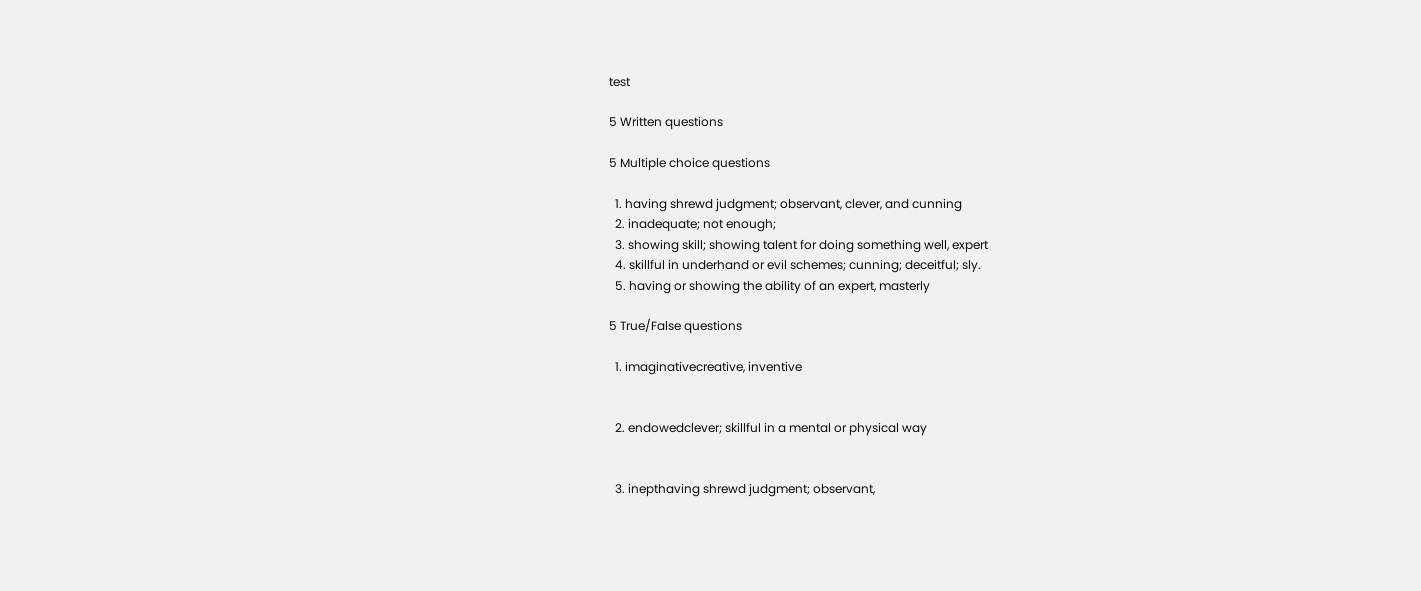test

5 Written questions

5 Multiple choice questions

  1. having shrewd judgment; observant, clever, and cunning
  2. inadequate; not enough;
  3. showing skill; showing talent for doing something well, expert
  4. skillful in underhand or evil schemes; cunning; deceitful; sly.
  5. having or showing the ability of an expert, masterly

5 True/False questions

  1. imaginativecreative, inventive


  2. endowedclever; skillful in a mental or physical way


  3. inepthaving shrewd judgment; observant,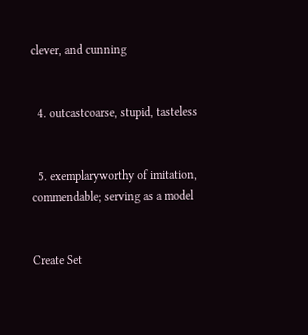clever, and cunning


  4. outcastcoarse, stupid, tasteless


  5. exemplaryworthy of imitation, commendable; serving as a model


Create Set